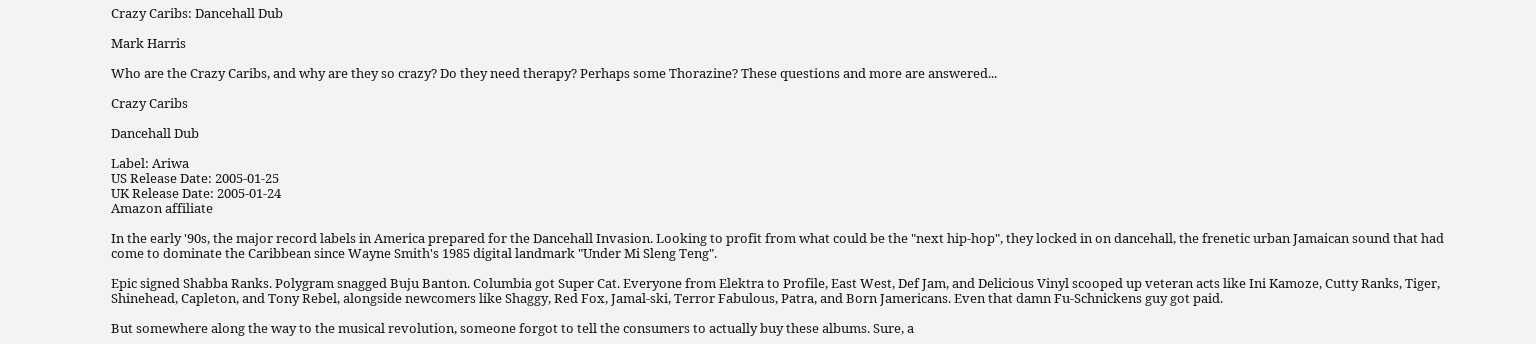Crazy Caribs: Dancehall Dub

Mark Harris

Who are the Crazy Caribs, and why are they so crazy? Do they need therapy? Perhaps some Thorazine? These questions and more are answered...

Crazy Caribs

Dancehall Dub

Label: Ariwa
US Release Date: 2005-01-25
UK Release Date: 2005-01-24
Amazon affiliate

In the early '90s, the major record labels in America prepared for the Dancehall Invasion. Looking to profit from what could be the "next hip-hop", they locked in on dancehall, the frenetic urban Jamaican sound that had come to dominate the Caribbean since Wayne Smith's 1985 digital landmark "Under Mi Sleng Teng".

Epic signed Shabba Ranks. Polygram snagged Buju Banton. Columbia got Super Cat. Everyone from Elektra to Profile, East West, Def Jam, and Delicious Vinyl scooped up veteran acts like Ini Kamoze, Cutty Ranks, Tiger, Shinehead, Capleton, and Tony Rebel, alongside newcomers like Shaggy, Red Fox, Jamal-ski, Terror Fabulous, Patra, and Born Jamericans. Even that damn Fu-Schnickens guy got paid.

But somewhere along the way to the musical revolution, someone forgot to tell the consumers to actually buy these albums. Sure, a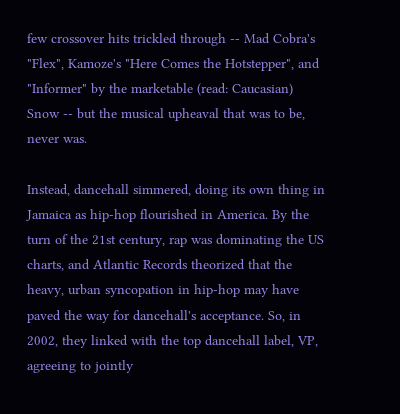few crossover hits trickled through -- Mad Cobra's "Flex", Kamoze's "Here Comes the Hotstepper", and "Informer" by the marketable (read: Caucasian) Snow -- but the musical upheaval that was to be, never was.

Instead, dancehall simmered, doing its own thing in Jamaica as hip-hop flourished in America. By the turn of the 21st century, rap was dominating the US charts, and Atlantic Records theorized that the heavy, urban syncopation in hip-hop may have paved the way for dancehall's acceptance. So, in 2002, they linked with the top dancehall label, VP, agreeing to jointly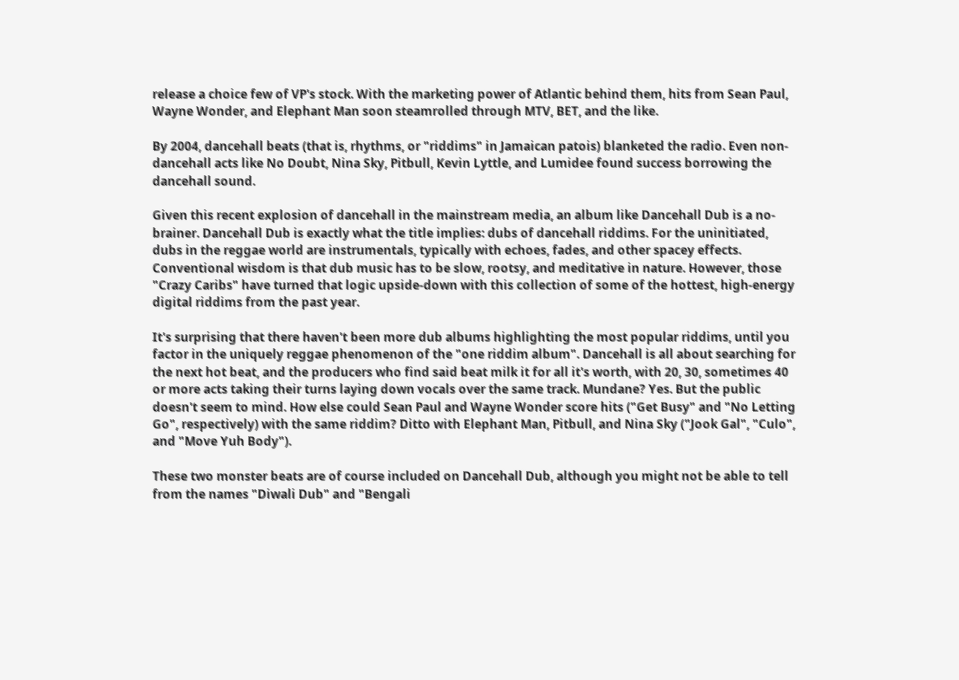release a choice few of VP's stock. With the marketing power of Atlantic behind them, hits from Sean Paul, Wayne Wonder, and Elephant Man soon steamrolled through MTV, BET, and the like.

By 2004, dancehall beats (that is, rhythms, or "riddims" in Jamaican patois) blanketed the radio. Even non-dancehall acts like No Doubt, Nina Sky, Pitbull, Kevin Lyttle, and Lumidee found success borrowing the dancehall sound.

Given this recent explosion of dancehall in the mainstream media, an album like Dancehall Dub is a no-brainer. Dancehall Dub is exactly what the title implies: dubs of dancehall riddims. For the uninitiated, dubs in the reggae world are instrumentals, typically with echoes, fades, and other spacey effects. Conventional wisdom is that dub music has to be slow, rootsy, and meditative in nature. However, those "Crazy Caribs" have turned that logic upside-down with this collection of some of the hottest, high-energy digital riddims from the past year.

It's surprising that there haven't been more dub albums highlighting the most popular riddims, until you factor in the uniquely reggae phenomenon of the "one riddim album". Dancehall is all about searching for the next hot beat, and the producers who find said beat milk it for all it's worth, with 20, 30, sometimes 40 or more acts taking their turns laying down vocals over the same track. Mundane? Yes. But the public doesn't seem to mind. How else could Sean Paul and Wayne Wonder score hits ("Get Busy" and "No Letting Go", respectively) with the same riddim? Ditto with Elephant Man, Pitbull, and Nina Sky ("Jook Gal", "Culo", and "Move Yuh Body").

These two monster beats are of course included on Dancehall Dub, although you might not be able to tell from the names "Diwali Dub" and "Bengali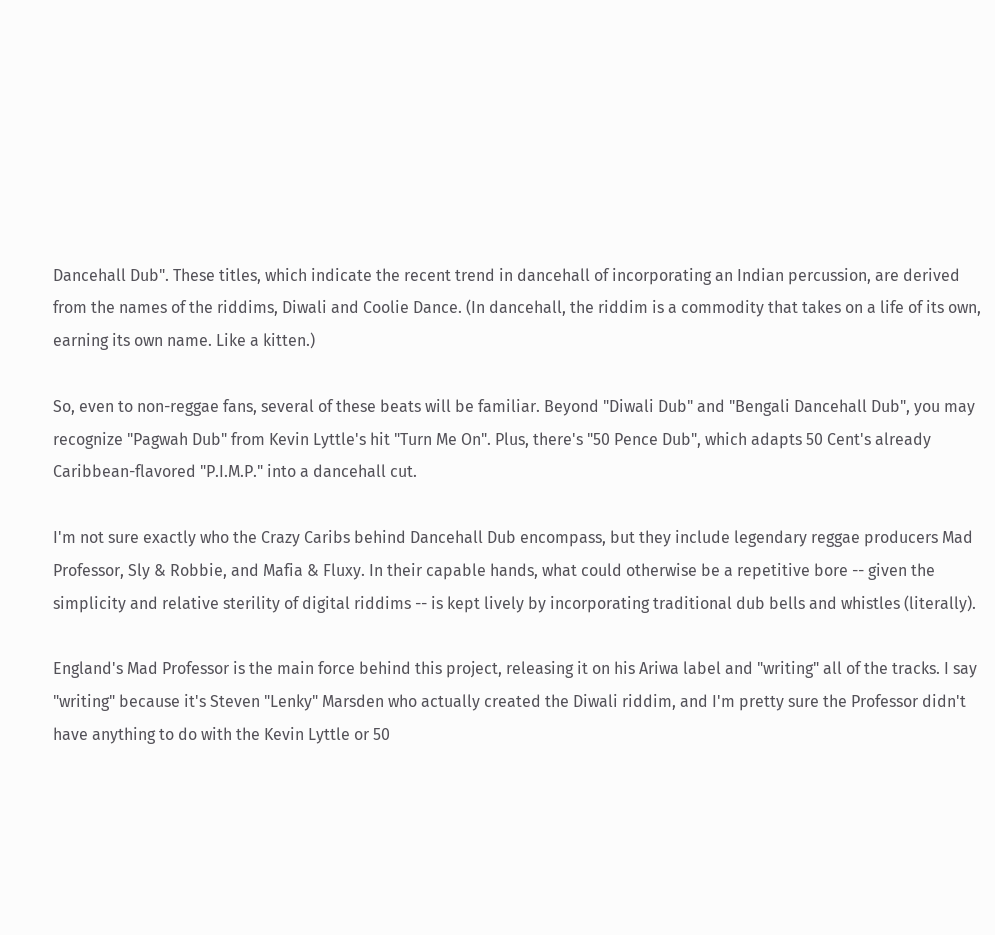Dancehall Dub". These titles, which indicate the recent trend in dancehall of incorporating an Indian percussion, are derived from the names of the riddims, Diwali and Coolie Dance. (In dancehall, the riddim is a commodity that takes on a life of its own, earning its own name. Like a kitten.)

So, even to non-reggae fans, several of these beats will be familiar. Beyond "Diwali Dub" and "Bengali Dancehall Dub", you may recognize "Pagwah Dub" from Kevin Lyttle's hit "Turn Me On". Plus, there's "50 Pence Dub", which adapts 50 Cent's already Caribbean-flavored "P.I.M.P." into a dancehall cut.

I'm not sure exactly who the Crazy Caribs behind Dancehall Dub encompass, but they include legendary reggae producers Mad Professor, Sly & Robbie, and Mafia & Fluxy. In their capable hands, what could otherwise be a repetitive bore -- given the simplicity and relative sterility of digital riddims -- is kept lively by incorporating traditional dub bells and whistles (literally).

England's Mad Professor is the main force behind this project, releasing it on his Ariwa label and "writing" all of the tracks. I say "writing" because it's Steven "Lenky" Marsden who actually created the Diwali riddim, and I'm pretty sure the Professor didn't have anything to do with the Kevin Lyttle or 50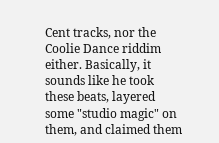Cent tracks, nor the Coolie Dance riddim either. Basically, it sounds like he took these beats, layered some "studio magic" on them, and claimed them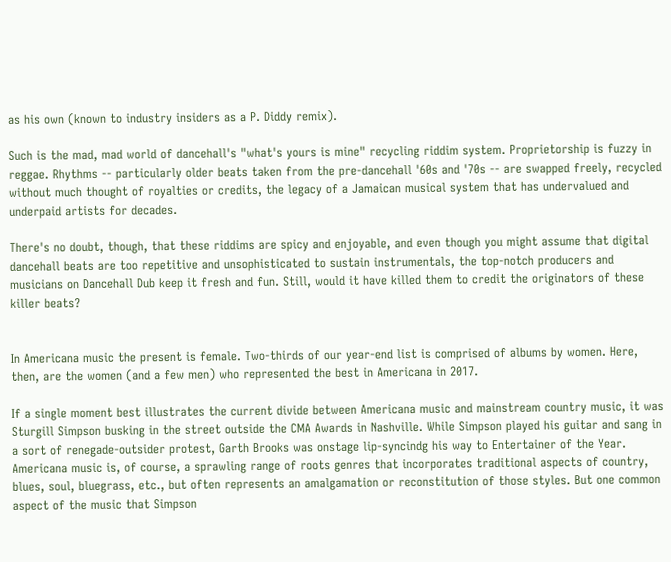as his own (known to industry insiders as a P. Diddy remix).

Such is the mad, mad world of dancehall's "what's yours is mine" recycling riddim system. Proprietorship is fuzzy in reggae. Rhythms -- particularly older beats taken from the pre-dancehall '60s and '70s -- are swapped freely, recycled without much thought of royalties or credits, the legacy of a Jamaican musical system that has undervalued and underpaid artists for decades.

There's no doubt, though, that these riddims are spicy and enjoyable, and even though you might assume that digital dancehall beats are too repetitive and unsophisticated to sustain instrumentals, the top-notch producers and musicians on Dancehall Dub keep it fresh and fun. Still, would it have killed them to credit the originators of these killer beats?


In Americana music the present is female. Two-thirds of our year-end list is comprised of albums by women. Here, then, are the women (and a few men) who represented the best in Americana in 2017.

If a single moment best illustrates the current divide between Americana music and mainstream country music, it was Sturgill Simpson busking in the street outside the CMA Awards in Nashville. While Simpson played his guitar and sang in a sort of renegade-outsider protest, Garth Brooks was onstage lip-syncindg his way to Entertainer of the Year. Americana music is, of course, a sprawling range of roots genres that incorporates traditional aspects of country, blues, soul, bluegrass, etc., but often represents an amalgamation or reconstitution of those styles. But one common aspect of the music that Simpson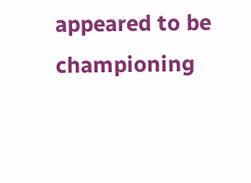appeared to be championing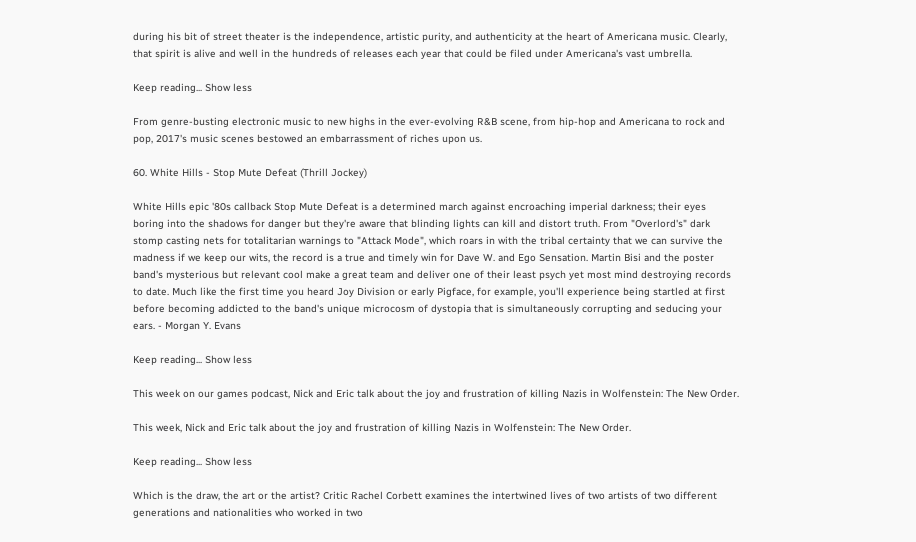during his bit of street theater is the independence, artistic purity, and authenticity at the heart of Americana music. Clearly, that spirit is alive and well in the hundreds of releases each year that could be filed under Americana's vast umbrella.

Keep reading... Show less

From genre-busting electronic music to new highs in the ever-evolving R&B scene, from hip-hop and Americana to rock and pop, 2017's music scenes bestowed an embarrassment of riches upon us.

60. White Hills - Stop Mute Defeat (Thrill Jockey)

White Hills epic '80s callback Stop Mute Defeat is a determined march against encroaching imperial darkness; their eyes boring into the shadows for danger but they're aware that blinding lights can kill and distort truth. From "Overlord's" dark stomp casting nets for totalitarian warnings to "Attack Mode", which roars in with the tribal certainty that we can survive the madness if we keep our wits, the record is a true and timely win for Dave W. and Ego Sensation. Martin Bisi and the poster band's mysterious but relevant cool make a great team and deliver one of their least psych yet most mind destroying records to date. Much like the first time you heard Joy Division or early Pigface, for example, you'll experience being startled at first before becoming addicted to the band's unique microcosm of dystopia that is simultaneously corrupting and seducing your ears. - Morgan Y. Evans

Keep reading... Show less

This week on our games podcast, Nick and Eric talk about the joy and frustration of killing Nazis in Wolfenstein: The New Order.

This week, Nick and Eric talk about the joy and frustration of killing Nazis in Wolfenstein: The New Order.

Keep reading... Show less

Which is the draw, the art or the artist? Critic Rachel Corbett examines the intertwined lives of two artists of two different generations and nationalities who worked in two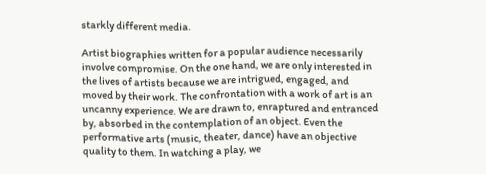starkly different media.

Artist biographies written for a popular audience necessarily involve compromise. On the one hand, we are only interested in the lives of artists because we are intrigued, engaged, and moved by their work. The confrontation with a work of art is an uncanny experience. We are drawn to, enraptured and entranced by, absorbed in the contemplation of an object. Even the performative arts (music, theater, dance) have an objective quality to them. In watching a play, we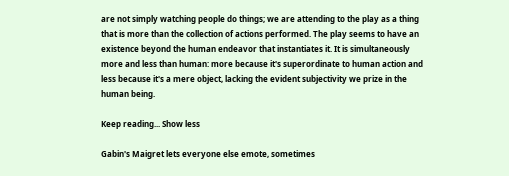are not simply watching people do things; we are attending to the play as a thing that is more than the collection of actions performed. The play seems to have an existence beyond the human endeavor that instantiates it. It is simultaneously more and less than human: more because it's superordinate to human action and less because it's a mere object, lacking the evident subjectivity we prize in the human being.

Keep reading... Show less

Gabin's Maigret lets everyone else emote, sometimes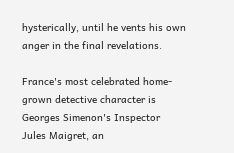hysterically, until he vents his own anger in the final revelations.

France's most celebrated home-grown detective character is Georges Simenon's Inspector Jules Maigret, an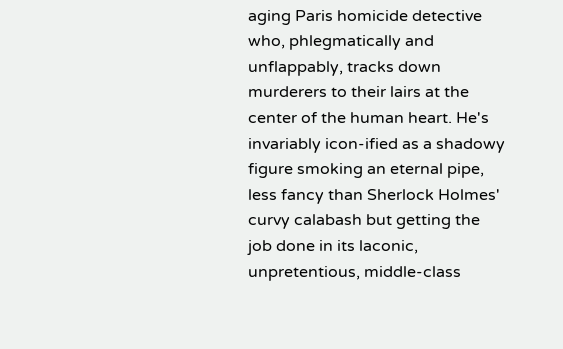aging Paris homicide detective who, phlegmatically and unflappably, tracks down murderers to their lairs at the center of the human heart. He's invariably icon-ified as a shadowy figure smoking an eternal pipe, less fancy than Sherlock Holmes' curvy calabash but getting the job done in its laconic, unpretentious, middle-class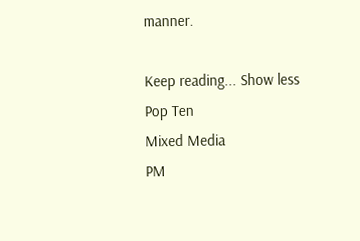manner.

Keep reading... Show less
Pop Ten
Mixed Media
PM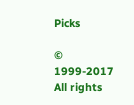Picks

© 1999-2017 All rights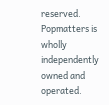reserved.
Popmatters is wholly independently owned and operated.